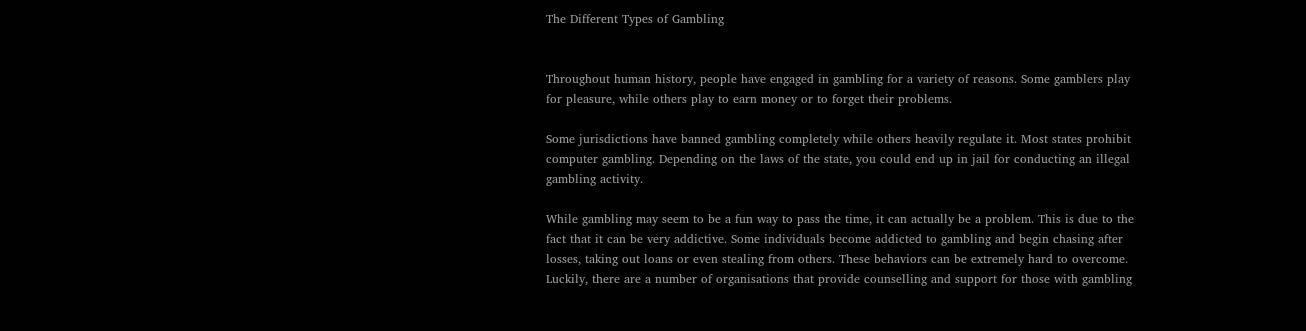The Different Types of Gambling


Throughout human history, people have engaged in gambling for a variety of reasons. Some gamblers play for pleasure, while others play to earn money or to forget their problems.

Some jurisdictions have banned gambling completely while others heavily regulate it. Most states prohibit computer gambling. Depending on the laws of the state, you could end up in jail for conducting an illegal gambling activity.

While gambling may seem to be a fun way to pass the time, it can actually be a problem. This is due to the fact that it can be very addictive. Some individuals become addicted to gambling and begin chasing after losses, taking out loans or even stealing from others. These behaviors can be extremely hard to overcome. Luckily, there are a number of organisations that provide counselling and support for those with gambling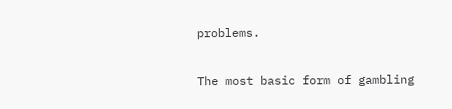problems.

The most basic form of gambling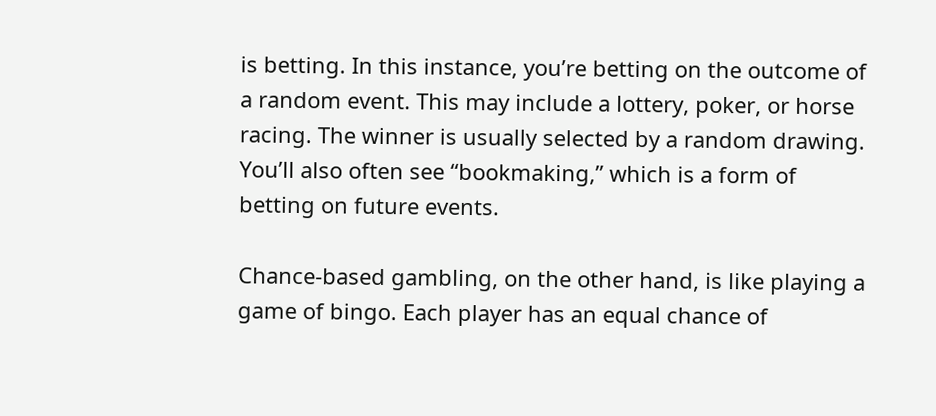is betting. In this instance, you’re betting on the outcome of a random event. This may include a lottery, poker, or horse racing. The winner is usually selected by a random drawing. You’ll also often see “bookmaking,” which is a form of betting on future events.

Chance-based gambling, on the other hand, is like playing a game of bingo. Each player has an equal chance of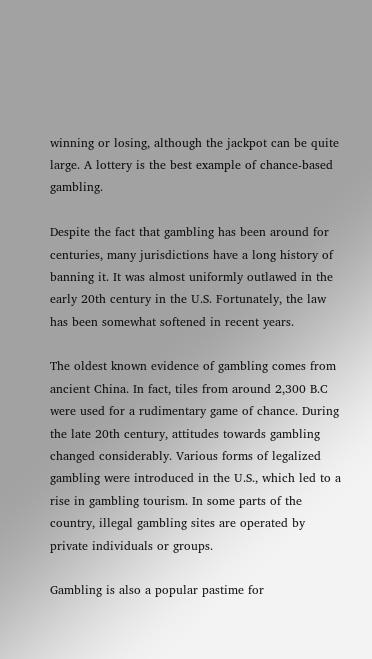winning or losing, although the jackpot can be quite large. A lottery is the best example of chance-based gambling.

Despite the fact that gambling has been around for centuries, many jurisdictions have a long history of banning it. It was almost uniformly outlawed in the early 20th century in the U.S. Fortunately, the law has been somewhat softened in recent years.

The oldest known evidence of gambling comes from ancient China. In fact, tiles from around 2,300 B.C were used for a rudimentary game of chance. During the late 20th century, attitudes towards gambling changed considerably. Various forms of legalized gambling were introduced in the U.S., which led to a rise in gambling tourism. In some parts of the country, illegal gambling sites are operated by private individuals or groups.

Gambling is also a popular pastime for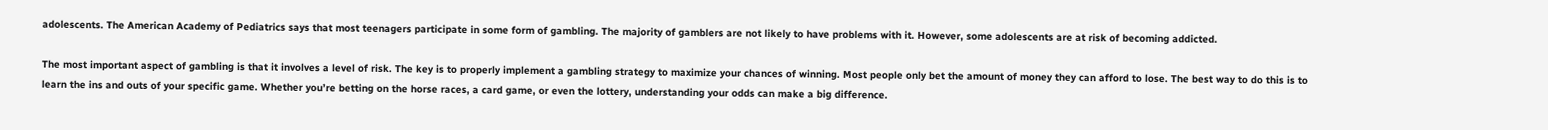adolescents. The American Academy of Pediatrics says that most teenagers participate in some form of gambling. The majority of gamblers are not likely to have problems with it. However, some adolescents are at risk of becoming addicted.

The most important aspect of gambling is that it involves a level of risk. The key is to properly implement a gambling strategy to maximize your chances of winning. Most people only bet the amount of money they can afford to lose. The best way to do this is to learn the ins and outs of your specific game. Whether you’re betting on the horse races, a card game, or even the lottery, understanding your odds can make a big difference.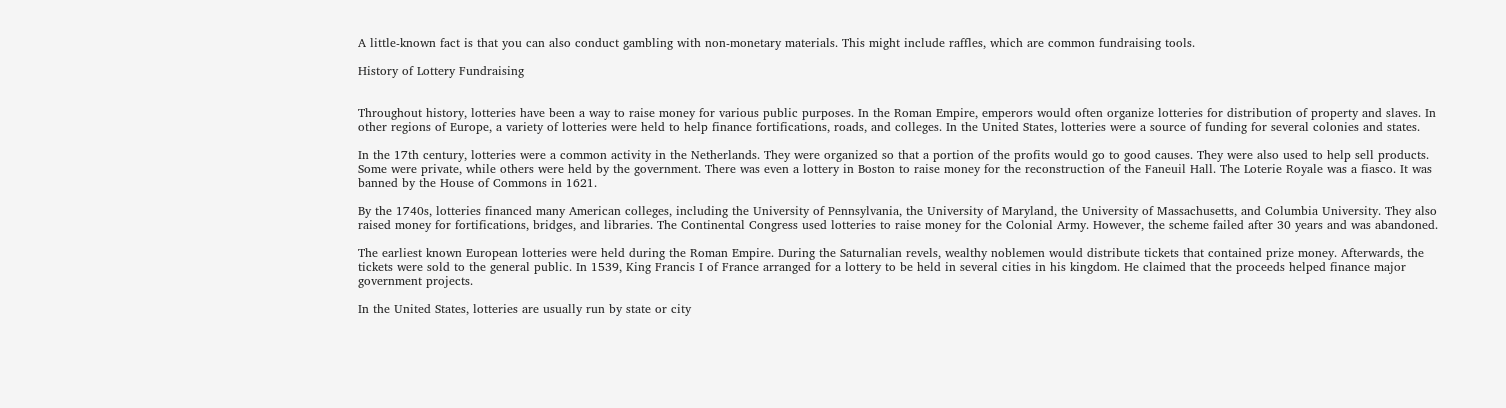A little-known fact is that you can also conduct gambling with non-monetary materials. This might include raffles, which are common fundraising tools.

History of Lottery Fundraising


Throughout history, lotteries have been a way to raise money for various public purposes. In the Roman Empire, emperors would often organize lotteries for distribution of property and slaves. In other regions of Europe, a variety of lotteries were held to help finance fortifications, roads, and colleges. In the United States, lotteries were a source of funding for several colonies and states.

In the 17th century, lotteries were a common activity in the Netherlands. They were organized so that a portion of the profits would go to good causes. They were also used to help sell products. Some were private, while others were held by the government. There was even a lottery in Boston to raise money for the reconstruction of the Faneuil Hall. The Loterie Royale was a fiasco. It was banned by the House of Commons in 1621.

By the 1740s, lotteries financed many American colleges, including the University of Pennsylvania, the University of Maryland, the University of Massachusetts, and Columbia University. They also raised money for fortifications, bridges, and libraries. The Continental Congress used lotteries to raise money for the Colonial Army. However, the scheme failed after 30 years and was abandoned.

The earliest known European lotteries were held during the Roman Empire. During the Saturnalian revels, wealthy noblemen would distribute tickets that contained prize money. Afterwards, the tickets were sold to the general public. In 1539, King Francis I of France arranged for a lottery to be held in several cities in his kingdom. He claimed that the proceeds helped finance major government projects.

In the United States, lotteries are usually run by state or city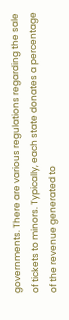governments. There are various regulations regarding the sale of tickets to minors. Typically, each state donates a percentage of the revenue generated to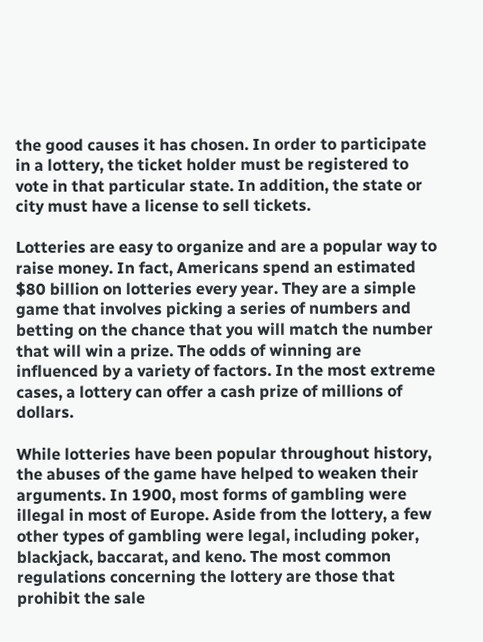the good causes it has chosen. In order to participate in a lottery, the ticket holder must be registered to vote in that particular state. In addition, the state or city must have a license to sell tickets.

Lotteries are easy to organize and are a popular way to raise money. In fact, Americans spend an estimated $80 billion on lotteries every year. They are a simple game that involves picking a series of numbers and betting on the chance that you will match the number that will win a prize. The odds of winning are influenced by a variety of factors. In the most extreme cases, a lottery can offer a cash prize of millions of dollars.

While lotteries have been popular throughout history, the abuses of the game have helped to weaken their arguments. In 1900, most forms of gambling were illegal in most of Europe. Aside from the lottery, a few other types of gambling were legal, including poker, blackjack, baccarat, and keno. The most common regulations concerning the lottery are those that prohibit the sale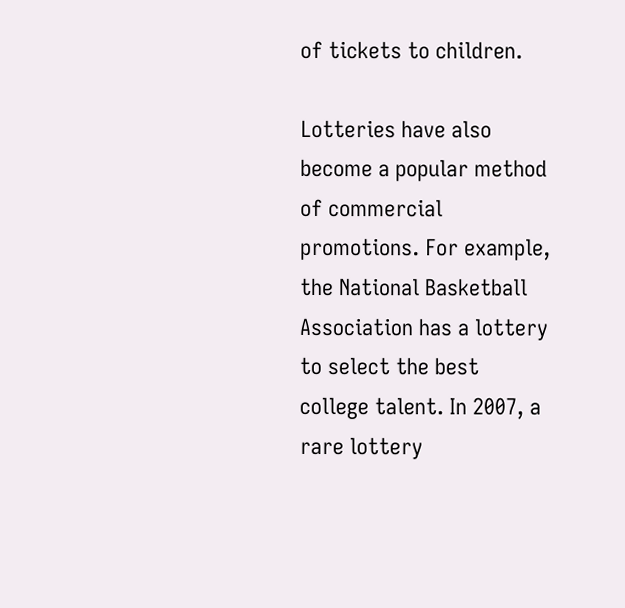of tickets to children.

Lotteries have also become a popular method of commercial promotions. For example, the National Basketball Association has a lottery to select the best college talent. In 2007, a rare lottery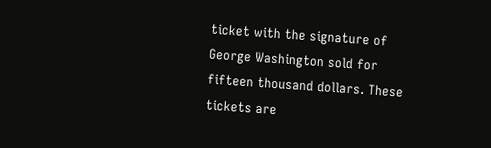ticket with the signature of George Washington sold for fifteen thousand dollars. These tickets are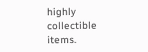highly collectible items.